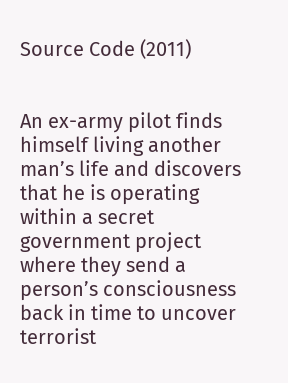Source Code (2011)


An ex-army pilot finds himself living another man’s life and discovers that he is operating within a secret government project where they send a person’s consciousness back in time to uncover terrorist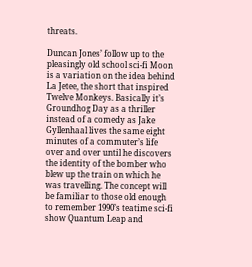threats.

Duncan Jones’ follow up to the pleasingly old school sci-fi Moon is a variation on the idea behind La Jetee, the short that inspired Twelve Monkeys. Basically it’s Groundhog Day as a thriller instead of a comedy as Jake Gyllenhaal lives the same eight minutes of a commuter’s life over and over until he discovers the identity of the bomber who blew up the train on which he was travelling. The concept will be familiar to those old enough to remember 1990’s teatime sci-fi show Quantum Leap and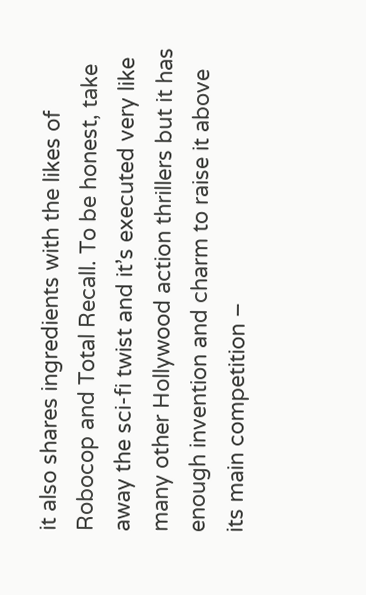it also shares ingredients with the likes of Robocop and Total Recall. To be honest, take away the sci-fi twist and it’s executed very like many other Hollywood action thrillers but it has enough invention and charm to raise it above its main competition –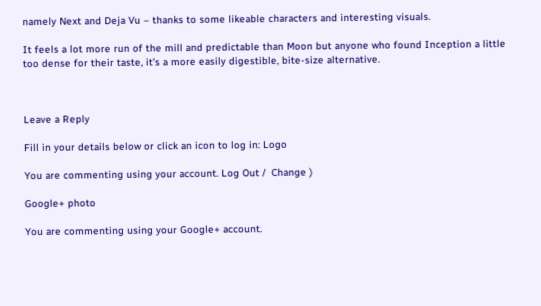namely Next and Deja Vu – thanks to some likeable characters and interesting visuals.

It feels a lot more run of the mill and predictable than Moon but anyone who found Inception a little too dense for their taste, it’s a more easily digestible, bite-size alternative.



Leave a Reply

Fill in your details below or click an icon to log in: Logo

You are commenting using your account. Log Out /  Change )

Google+ photo

You are commenting using your Google+ account.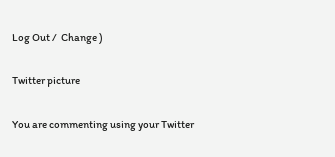Log Out /  Change )

Twitter picture

You are commenting using your Twitter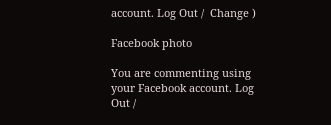account. Log Out /  Change )

Facebook photo

You are commenting using your Facebook account. Log Out /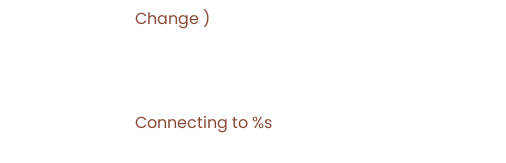Change )


Connecting to %s